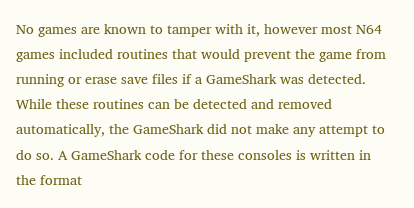No games are known to tamper with it, however most N64 games included routines that would prevent the game from running or erase save files if a GameShark was detected. While these routines can be detected and removed automatically, the GameShark did not make any attempt to do so. A GameShark code for these consoles is written in the format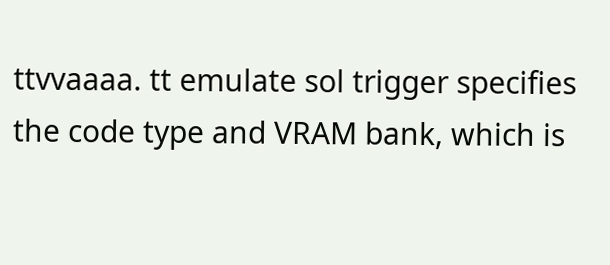ttvvaaaa. tt emulate sol trigger specifies the code type and VRAM bank, which is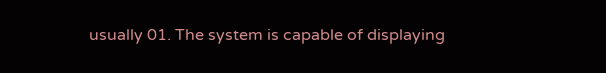usually 01. The system is capable of displaying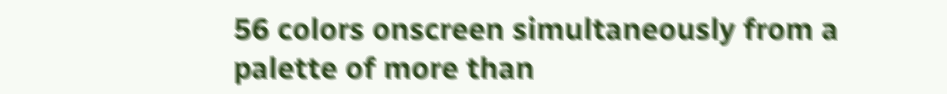56 colors onscreen simultaneously from a palette of more than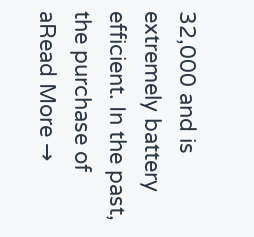32,000 and is extremely battery efficient. In the past, the purchase of aRead More →